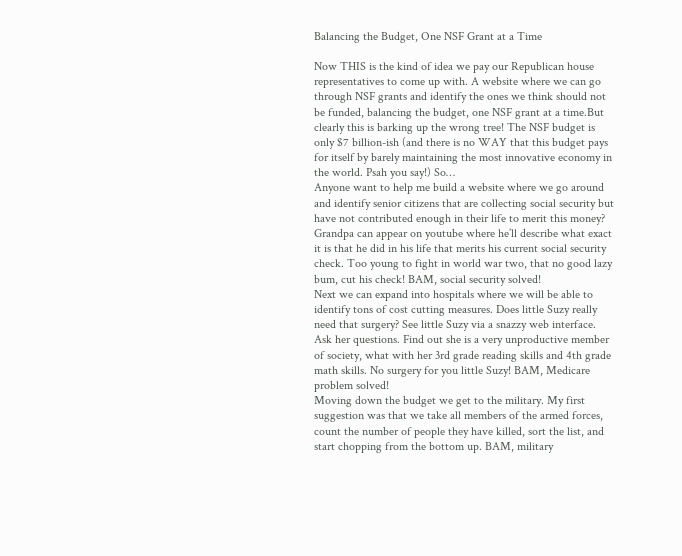Balancing the Budget, One NSF Grant at a Time

Now THIS is the kind of idea we pay our Republican house representatives to come up with. A website where we can go through NSF grants and identify the ones we think should not be funded, balancing the budget, one NSF grant at a time.But clearly this is barking up the wrong tree! The NSF budget is only $7 billion-ish (and there is no WAY that this budget pays for itself by barely maintaining the most innovative economy in the world. Psah you say!) So…
Anyone want to help me build a website where we go around and identify senior citizens that are collecting social security but have not contributed enough in their life to merit this money? Grandpa can appear on youtube where he’ll describe what exact it is that he did in his life that merits his current social security check. Too young to fight in world war two, that no good lazy bum, cut his check! BAM, social security solved!
Next we can expand into hospitals where we will be able to identify tons of cost cutting measures. Does little Suzy really need that surgery? See little Suzy via a snazzy web interface. Ask her questions. Find out she is a very unproductive member of society, what with her 3rd grade reading skills and 4th grade math skills. No surgery for you little Suzy! BAM, Medicare problem solved!
Moving down the budget we get to the military. My first suggestion was that we take all members of the armed forces, count the number of people they have killed, sort the list, and start chopping from the bottom up. BAM, military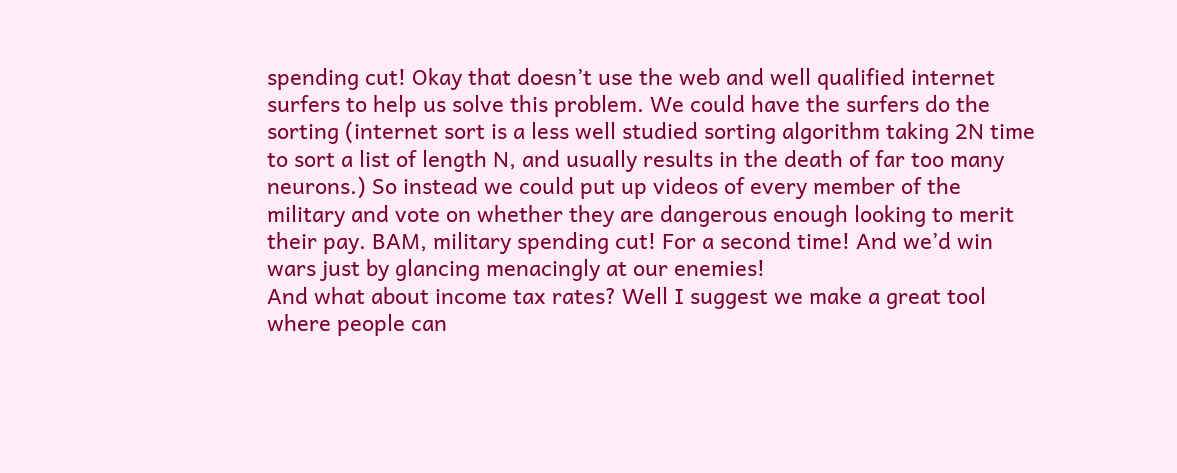spending cut! Okay that doesn’t use the web and well qualified internet surfers to help us solve this problem. We could have the surfers do the sorting (internet sort is a less well studied sorting algorithm taking 2N time to sort a list of length N, and usually results in the death of far too many neurons.) So instead we could put up videos of every member of the military and vote on whether they are dangerous enough looking to merit their pay. BAM, military spending cut! For a second time! And we’d win wars just by glancing menacingly at our enemies!
And what about income tax rates? Well I suggest we make a great tool where people can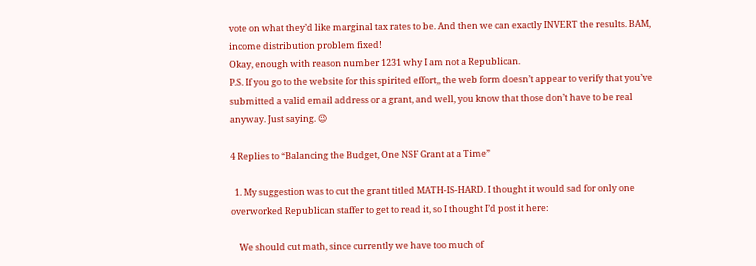vote on what they’d like marginal tax rates to be. And then we can exactly INVERT the results. BAM, income distribution problem fixed!
Okay, enough with reason number 1231 why I am not a Republican.
P.S. If you go to the website for this spirited effort,, the web form doesn’t appear to verify that you’ve submitted a valid email address or a grant, and well, you know that those don’t have to be real anyway. Just saying. 😉

4 Replies to “Balancing the Budget, One NSF Grant at a Time”

  1. My suggestion was to cut the grant titled MATH-IS-HARD. I thought it would sad for only one overworked Republican staffer to get to read it, so I thought I’d post it here:

    We should cut math, since currently we have too much of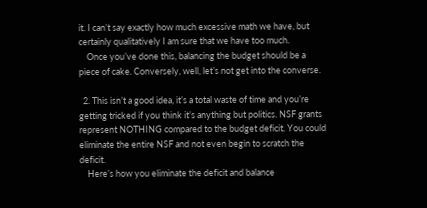it. I can’t say exactly how much excessive math we have, but certainly qualitatively I am sure that we have too much.
    Once you’ve done this, balancing the budget should be a piece of cake. Conversely, well, let’s not get into the converse.

  2. This isn’t a good idea, it’s a total waste of time and you’re getting tricked if you think it’s anything but politics. NSF grants represent NOTHING compared to the budget deficit. You could eliminate the entire NSF and not even begin to scratch the deficit.
    Here’s how you eliminate the deficit and balance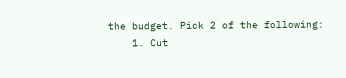the budget. Pick 2 of the following:
    1. Cut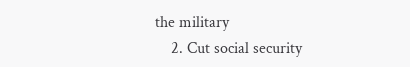the military
    2. Cut social security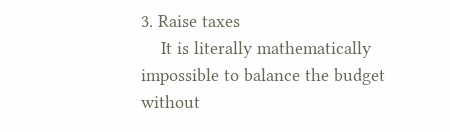3. Raise taxes
    It is literally mathematically impossible to balance the budget without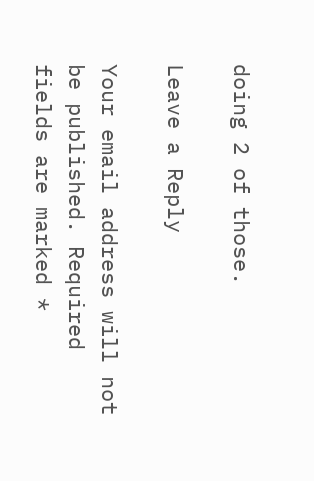doing 2 of those.

Leave a Reply

Your email address will not be published. Required fields are marked *